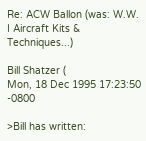Re: ACW Ballon (was: W.W. I Aircraft Kits & Techniques...)

Bill Shatzer (
Mon, 18 Dec 1995 17:23:50 -0800

>Bill has written: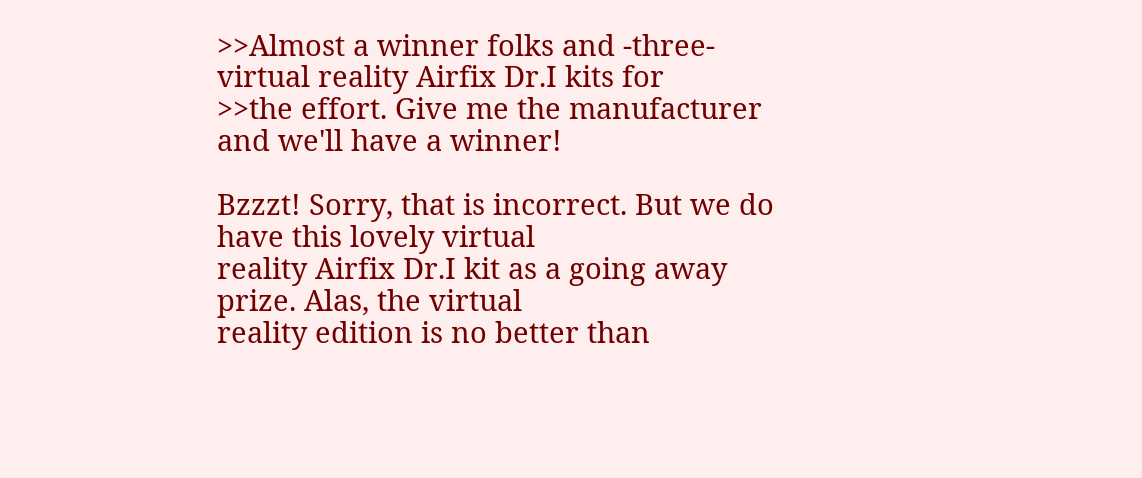>>Almost a winner folks and -three- virtual reality Airfix Dr.I kits for
>>the effort. Give me the manufacturer and we'll have a winner!

Bzzzt! Sorry, that is incorrect. But we do have this lovely virtual
reality Airfix Dr.I kit as a going away prize. Alas, the virtual
reality edition is no better than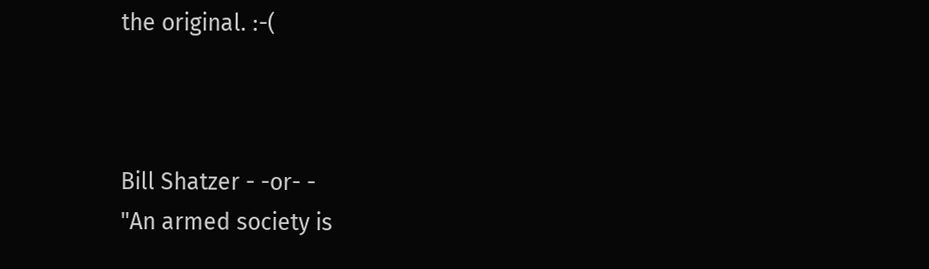the original. :-(



Bill Shatzer - -or- -
"An armed society is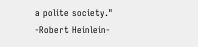a polite society."  -Robert Heinlein-